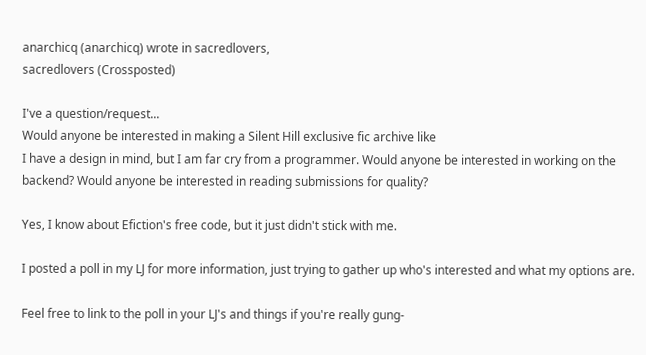anarchicq (anarchicq) wrote in sacredlovers,
sacredlovers (Crossposted)

I've a question/request...
Would anyone be interested in making a Silent Hill exclusive fic archive like
I have a design in mind, but I am far cry from a programmer. Would anyone be interested in working on the backend? Would anyone be interested in reading submissions for quality?

Yes, I know about Efiction's free code, but it just didn't stick with me.

I posted a poll in my LJ for more information, just trying to gather up who's interested and what my options are.

Feel free to link to the poll in your LJ's and things if you're really gung-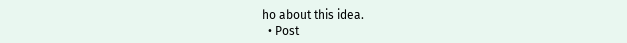ho about this idea.
  • Post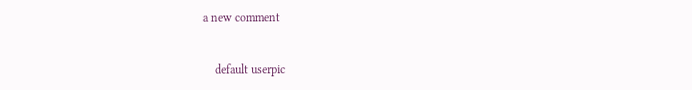a new comment


    default userpic